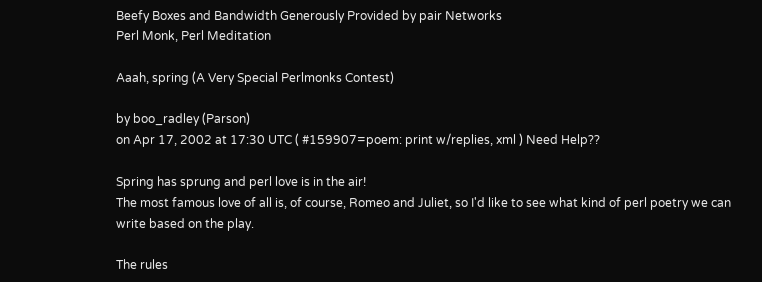Beefy Boxes and Bandwidth Generously Provided by pair Networks
Perl Monk, Perl Meditation

Aaah, spring (A Very Special Perlmonks Contest)

by boo_radley (Parson)
on Apr 17, 2002 at 17:30 UTC ( #159907=poem: print w/replies, xml ) Need Help??

Spring has sprung and perl love is in the air!
The most famous love of all is, of course, Romeo and Juliet, so I'd like to see what kind of perl poetry we can write based on the play.

The rules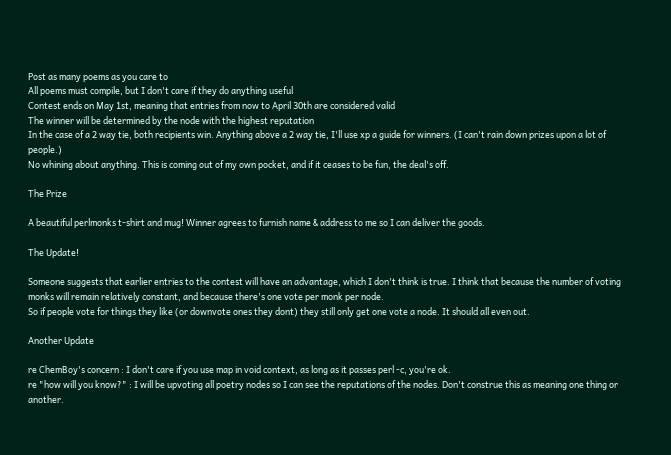Post as many poems as you care to
All poems must compile, but I don't care if they do anything useful
Contest ends on May 1st, meaning that entries from now to April 30th are considered valid
The winner will be determined by the node with the highest reputation
In the case of a 2 way tie, both recipients win. Anything above a 2 way tie, I'll use xp a guide for winners. (I can't rain down prizes upon a lot of people.)
No whining about anything. This is coming out of my own pocket, and if it ceases to be fun, the deal's off.

The Prize

A beautiful perlmonks t-shirt and mug! Winner agrees to furnish name & address to me so I can deliver the goods.

The Update!

Someone suggests that earlier entries to the contest will have an advantage, which I don't think is true. I think that because the number of voting monks will remain relatively constant, and because there's one vote per monk per node.
So if people vote for things they like (or downvote ones they dont) they still only get one vote a node. It should all even out.

Another Update

re ChemBoy's concern : I don't care if you use map in void context, as long as it passes perl -c, you're ok.
re "how will you know?" : I will be upvoting all poetry nodes so I can see the reputations of the nodes. Don't construe this as meaning one thing or another.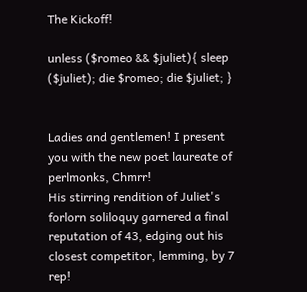The Kickoff!

unless ($romeo && $juliet){ sleep ($juliet); die $romeo; die $juliet; }


Ladies and gentlemen! I present you with the new poet laureate of perlmonks, Chmrr!
His stirring rendition of Juliet's forlorn soliloquy garnered a final reputation of 43, edging out his closest competitor, lemming, by 7 rep!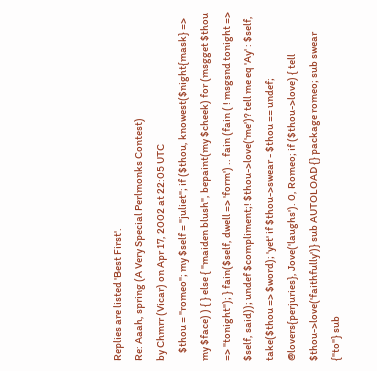Replies are listed 'Best First'.
Re: Aaah, spring (A Very Special Perlmonks Contest)
by Chmrr (Vicar) on Apr 17, 2002 at 22:05 UTC
    $thou = "romeo"; my $self = "juliet"; if ($thou, knowest($night{mask} => my $face) ) { } else { "maiden blush", bepaint(my $cheek) for (msgget $thou => "tonight"); } fain($self, dwell => 'form') .. fain (fain ( ! msgsnd tonight => $self, said)); undef $compliment;! $thou->love('me')? tell me eq 'Ay' : $self, take($thou => $word); 'yet' if $thou->swear - $thou == undef; @lovers{perjuries}, Jove('laughs'). 0, Romeo; if ($thou->love) { tell $thou->love('faithfully')} sub AUTOLOAD {} package romeo; sub swear {"to"} sub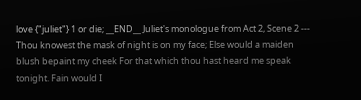love {"juliet"} 1 or die; __END__ Juliet's monologue from Act 2, Scene 2 --- Thou knowest the mask of night is on my face; Else would a maiden blush bepaint my cheek For that which thou hast heard me speak tonight. Fain would I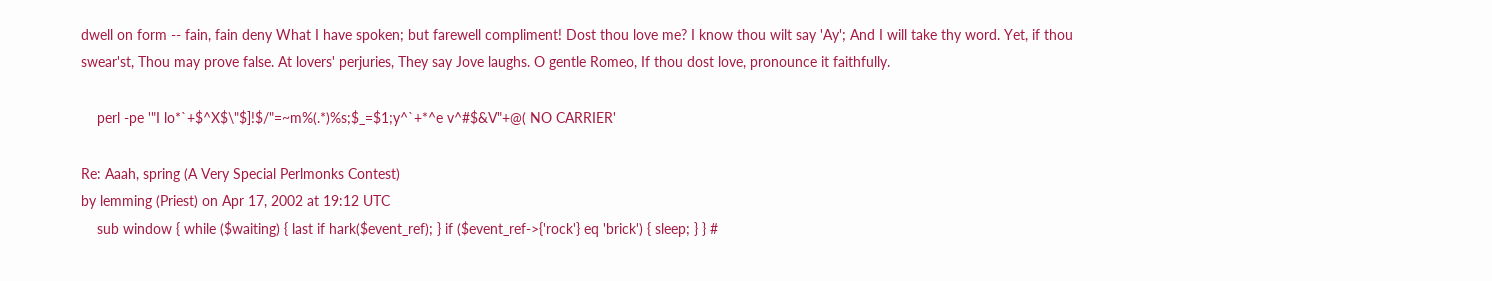dwell on form -- fain, fain deny What I have spoken; but farewell compliment! Dost thou love me? I know thou wilt say 'Ay'; And I will take thy word. Yet, if thou swear'st, Thou may prove false. At lovers' perjuries, They say Jove laughs. O gentle Romeo, If thou dost love, pronounce it faithfully.

    perl -pe '"I lo*`+$^X$\"$]!$/"=~m%(.*)%s;$_=$1;y^`+*^e v^#$&V"+@( NO CARRIER'

Re: Aaah, spring (A Very Special Perlmonks Contest)
by lemming (Priest) on Apr 17, 2002 at 19:12 UTC
    sub window { while ($waiting) { last if hark($event_ref); } if ($event_ref->{'rock'} eq 'brick') { sleep; } } #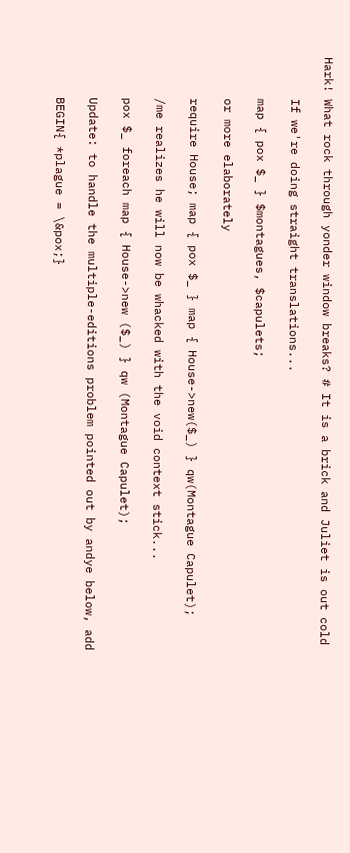Hark! What rock through yonder window breaks? # It is a brick and Juliet is out cold

      If we're doing straight translations...

      map { pox $_ } $montagues, $capulets;

      or more elaborately

      require House; map { pox $_ } map { House->new($_) } qw(Montague Capulet);

      /me realizes he will now be whacked with the void context stick...

      pox $_ foreach map { House->new ($_) } qw (Montague Capulet);

      Update: to handle the multiple-editions problem pointed out by andye below, add

      BEGIN{ *plague = \&pox;}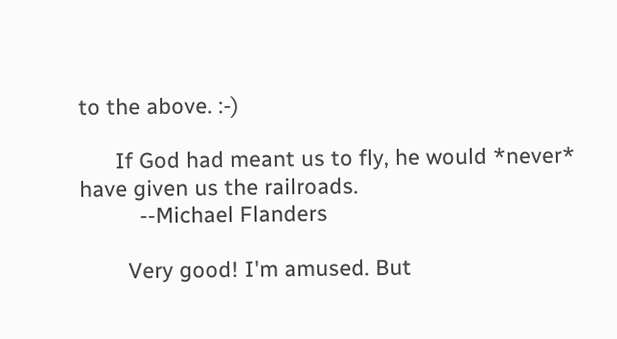to the above. :-)

      If God had meant us to fly, he would *never* have given us the railroads.
          --Michael Flanders

        Very good! I'm amused. But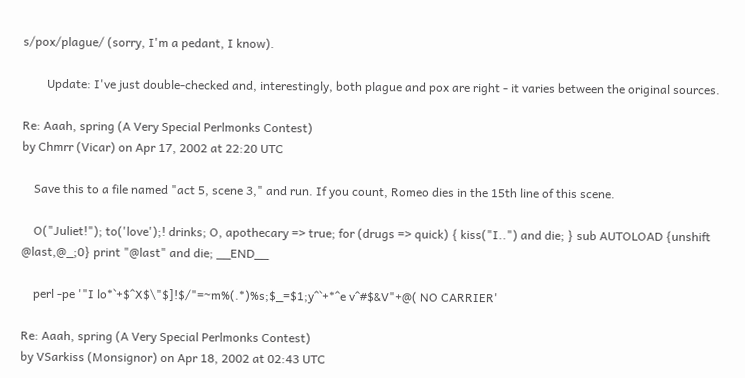s/pox/plague/ (sorry, I'm a pedant, I know).

        Update: I've just double-checked and, interestingly, both plague and pox are right - it varies between the original sources.

Re: Aaah, spring (A Very Special Perlmonks Contest)
by Chmrr (Vicar) on Apr 17, 2002 at 22:20 UTC

    Save this to a file named "act 5, scene 3," and run. If you count, Romeo dies in the 15th line of this scene.

    O("Juliet!"); to('love');! drinks; O, apothecary => true; for (drugs => quick) { kiss("I..") and die; } sub AUTOLOAD {unshift @last,@_;0} print "@last" and die; __END__

    perl -pe '"I lo*`+$^X$\"$]!$/"=~m%(.*)%s;$_=$1;y^`+*^e v^#$&V"+@( NO CARRIER'

Re: Aaah, spring (A Very Special Perlmonks Contest)
by VSarkiss (Monsignor) on Apr 18, 2002 at 02:43 UTC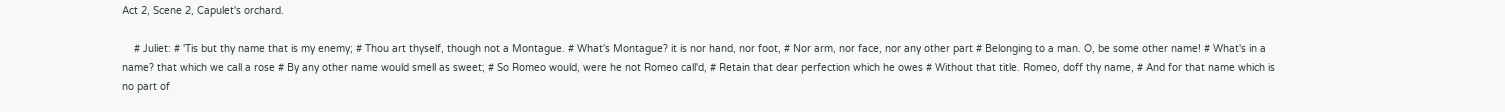Act 2, Scene 2, Capulet's orchard.

    # Juliet: # 'Tis but thy name that is my enemy; # Thou art thyself, though not a Montague. # What's Montague? it is nor hand, nor foot, # Nor arm, nor face, nor any other part # Belonging to a man. O, be some other name! # What's in a name? that which we call a rose # By any other name would smell as sweet; # So Romeo would, were he not Romeo call'd, # Retain that dear perfection which he owes # Without that title. Romeo, doff thy name, # And for that name which is no part of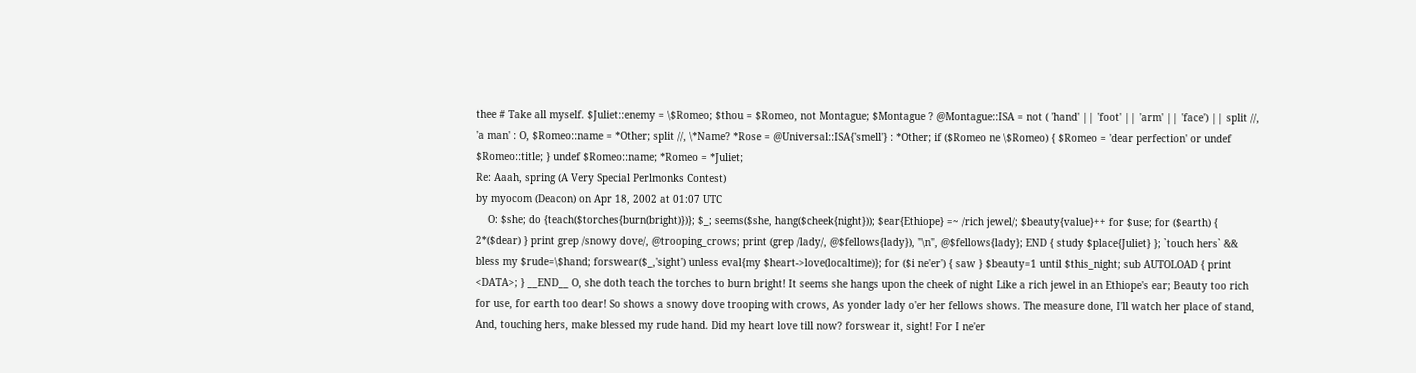thee # Take all myself. $Juliet::enemy = \$Romeo; $thou = $Romeo, not Montague; $Montague ? @Montague::ISA = not ( 'hand' || 'foot' || 'arm' || 'face') || split //, 'a man' : O, $Romeo::name = *Other; split //, \*Name? *Rose = @Universal::ISA{'smell'} : *Other; if ($Romeo ne \$Romeo) { $Romeo = 'dear perfection' or undef $Romeo::title; } undef $Romeo::name; *Romeo = *Juliet;
Re: Aaah, spring (A Very Special Perlmonks Contest)
by myocom (Deacon) on Apr 18, 2002 at 01:07 UTC
    O: $she; do {teach($torches{burn(bright)})}; $_; seems($she, hang($cheek{night})); $ear{Ethiope} =~ /rich jewel/; $beauty{value}++ for $use; for ($earth) { 2*($dear) } print grep /snowy dove/, @trooping_crows; print (grep /lady/, @$fellows{lady}), "\n", @$fellows{lady}; END { study $place{Juliet} }; `touch hers` && bless my $rude=\$hand; forswear($_,'sight') unless eval{my $heart->love(localtime)}; for ($i ne'er') { saw } $beauty=1 until $this_night; sub AUTOLOAD { print <DATA>; } __END__ O, she doth teach the torches to burn bright! It seems she hangs upon the cheek of night Like a rich jewel in an Ethiope's ear; Beauty too rich for use, for earth too dear! So shows a snowy dove trooping with crows, As yonder lady o'er her fellows shows. The measure done, I'll watch her place of stand, And, touching hers, make blessed my rude hand. Did my heart love till now? forswear it, sight! For I ne'er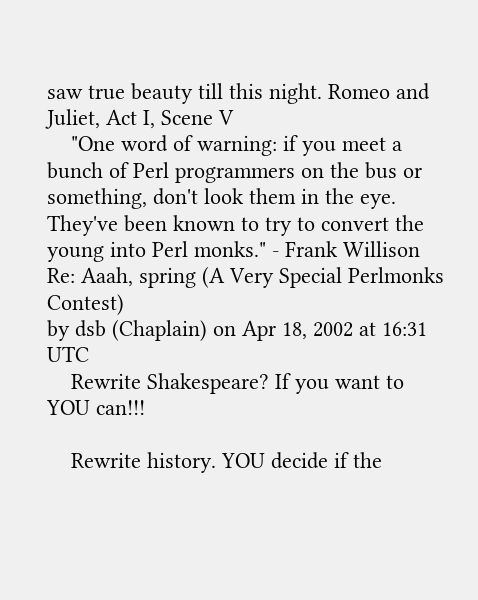saw true beauty till this night. Romeo and Juliet, Act I, Scene V
    "One word of warning: if you meet a bunch of Perl programmers on the bus or something, don't look them in the eye. They've been known to try to convert the young into Perl monks." - Frank Willison
Re: Aaah, spring (A Very Special Perlmonks Contest)
by dsb (Chaplain) on Apr 18, 2002 at 16:31 UTC
    Rewrite Shakespeare? If you want to YOU can!!!

    Rewrite history. YOU decide if the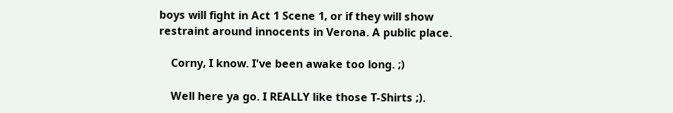boys will fight in Act 1 Scene 1, or if they will show restraint around innocents in Verona. A public place.

    Corny, I know. I've been awake too long. ;)

    Well here ya go. I REALLY like those T-Shirts ;).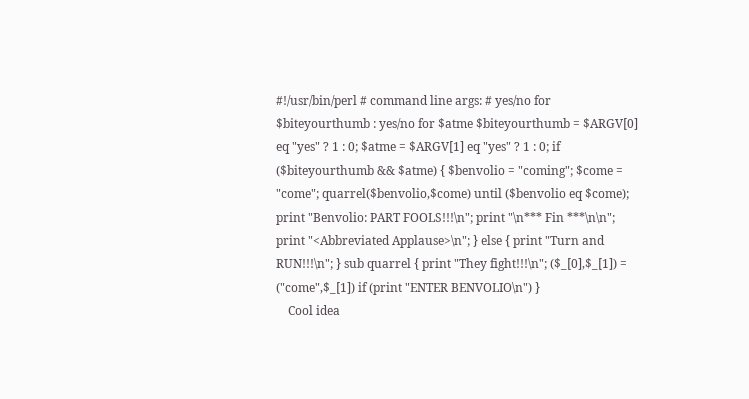#!/usr/bin/perl # command line args: # yes/no for $biteyourthumb : yes/no for $atme $biteyourthumb = $ARGV[0] eq "yes" ? 1 : 0; $atme = $ARGV[1] eq "yes" ? 1 : 0; if ($biteyourthumb && $atme) { $benvolio = "coming"; $come = "come"; quarrel($benvolio,$come) until ($benvolio eq $come); print "Benvolio: PART FOOLS!!!\n"; print "\n*** Fin ***\n\n"; print "<Abbreviated Applause>\n"; } else { print "Turn and RUN!!!\n"; } sub quarrel { print "They fight!!!\n"; ($_[0],$_[1]) = ("come",$_[1]) if (print "ENTER BENVOLIO\n") }
    Cool idea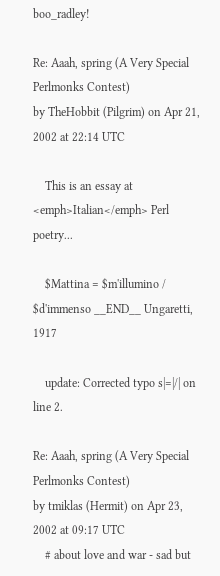boo_radley!

Re: Aaah, spring (A Very Special Perlmonks Contest)
by TheHobbit (Pilgrim) on Apr 21, 2002 at 22:14 UTC

    This is an essay at <emph>Italian</emph> Perl poetry...

    $Mattina = $m'illumino / $d'immenso __END__ Ungaretti, 1917

    update: Corrected typo s|=|/| on line 2.

Re: Aaah, spring (A Very Special Perlmonks Contest)
by tmiklas (Hermit) on Apr 23, 2002 at 09:17 UTC
    # about love and war - sad but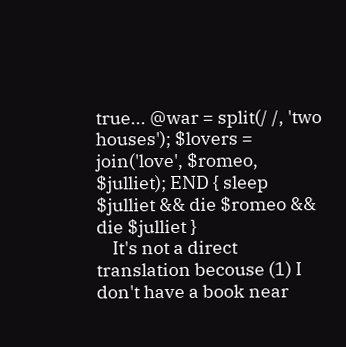true... @war = split(/ /, 'two houses'); $lovers = join('love', $romeo, $julliet); END { sleep $julliet && die $romeo && die $julliet }
    It's not a direct translation becouse (1) I don't have a book near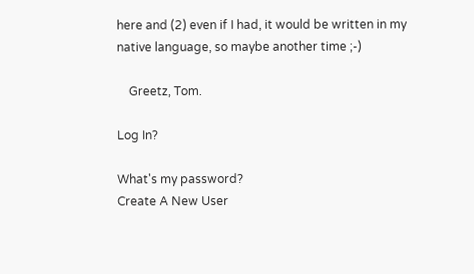here and (2) even if I had, it would be written in my native language, so maybe another time ;-)

    Greetz, Tom.

Log In?

What's my password?
Create A New User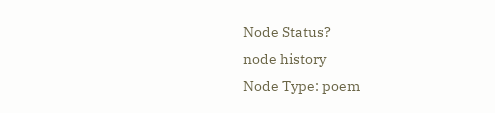Node Status?
node history
Node Type: poem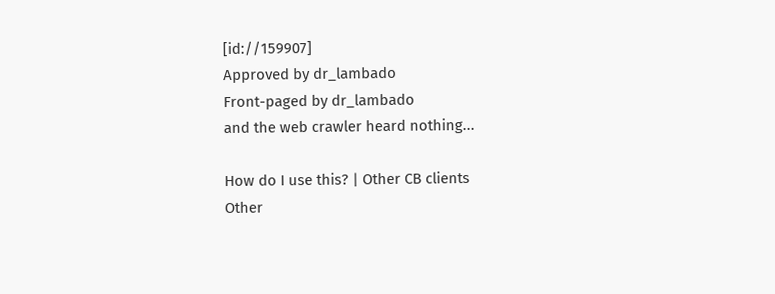[id://159907]
Approved by dr_lambado
Front-paged by dr_lambado
and the web crawler heard nothing...

How do I use this? | Other CB clients
Other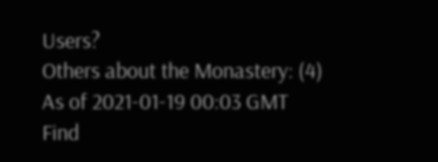Users?
Others about the Monastery: (4)
As of 2021-01-19 00:03 GMT
Find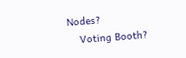Nodes?
    Voting Booth?